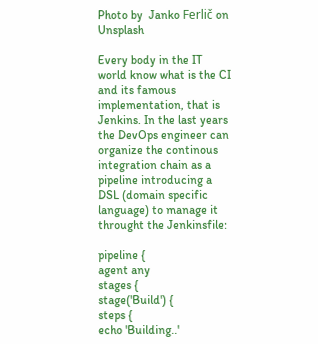Photo by  Janko Ferlič on Unsplash

Every body in the IT world know what is the CI and its famous implementation, that is Jenkins. In the last years the DevOps engineer can organize the continous integration chain as a pipeline introducing a DSL (domain specific language) to manage it throught the Jenkinsfile:

pipeline {
agent any
stages {
stage('Build') {
steps {
echo 'Building..'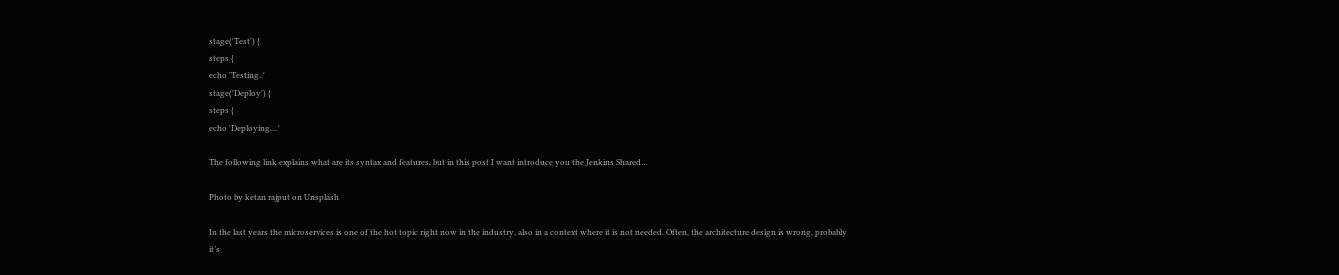stage('Test') {
steps {
echo 'Testing..'
stage('Deploy') {
steps {
echo 'Deploying....'

The following link explains what are its syntax and features, but in this post I want introduce you the Jenkins Shared…

Photo by ketan rajput on Unsplash

In the last years the microservices is one of the hot topic right now in the industry, also in a context where it is not needed. Often, the architecture design is wrong, probably it’s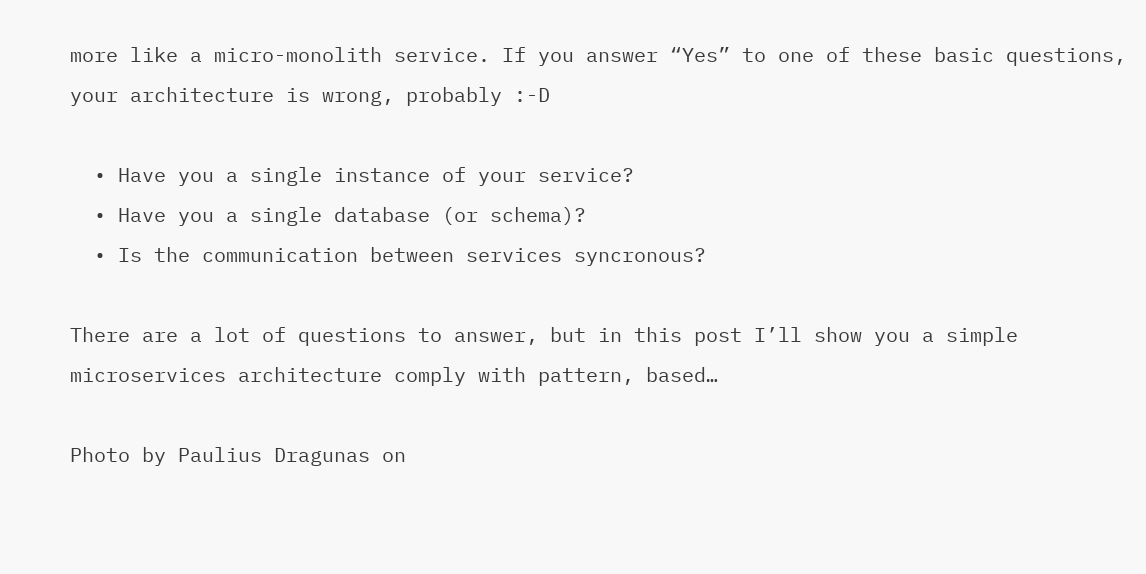more like a micro-monolith service. If you answer “Yes” to one of these basic questions, your architecture is wrong, probably :-D

  • Have you a single instance of your service?
  • Have you a single database (or schema)?
  • Is the communication between services syncronous?

There are a lot of questions to answer, but in this post I’ll show you a simple microservices architecture comply with pattern, based…

Photo by Paulius Dragunas on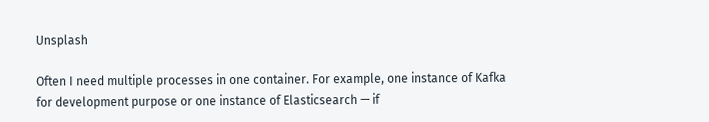Unsplash

Often I need multiple processes in one container. For example, one instance of Kafka for development purpose or one instance of Elasticsearch — if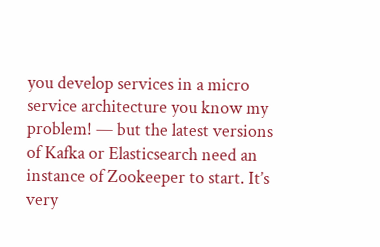you develop services in a micro service architecture you know my problem! — but the latest versions of Kafka or Elasticsearch need an instance of Zookeeper to start. It’s very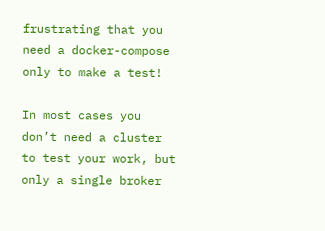frustrating that you need a docker-compose only to make a test!

In most cases you don’t need a cluster to test your work, but only a single broker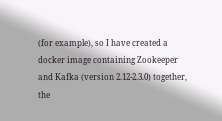(for example), so I have created a docker image containing Zookeeper and Kafka (version 2.12-2.3.0) together, the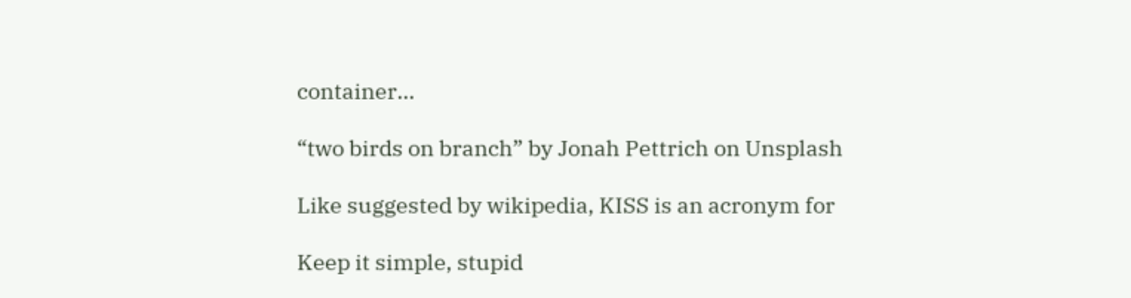container…

“two birds on branch” by Jonah Pettrich on Unsplash

Like suggested by wikipedia, KISS is an acronym for

Keep it simple, stupid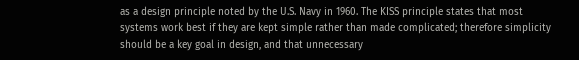as a design principle noted by the U.S. Navy in 1960. The KISS principle states that most systems work best if they are kept simple rather than made complicated; therefore simplicity should be a key goal in design, and that unnecessary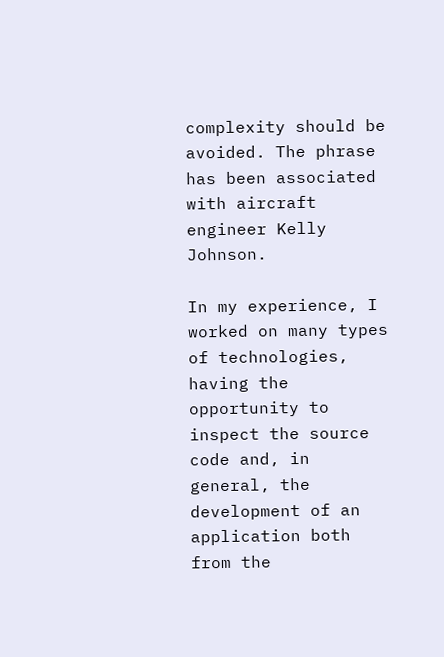complexity should be avoided. The phrase has been associated with aircraft engineer Kelly Johnson.

In my experience, I worked on many types of technologies, having the opportunity to inspect the source code and, in general, the development of an application both from the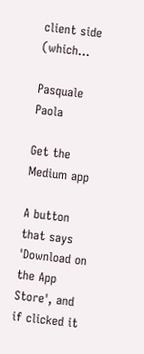client side (which…

Pasquale Paola

Get the Medium app

A button that says 'Download on the App Store', and if clicked it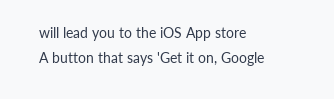will lead you to the iOS App store
A button that says 'Get it on, Google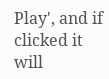Play', and if clicked it will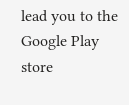lead you to the Google Play store